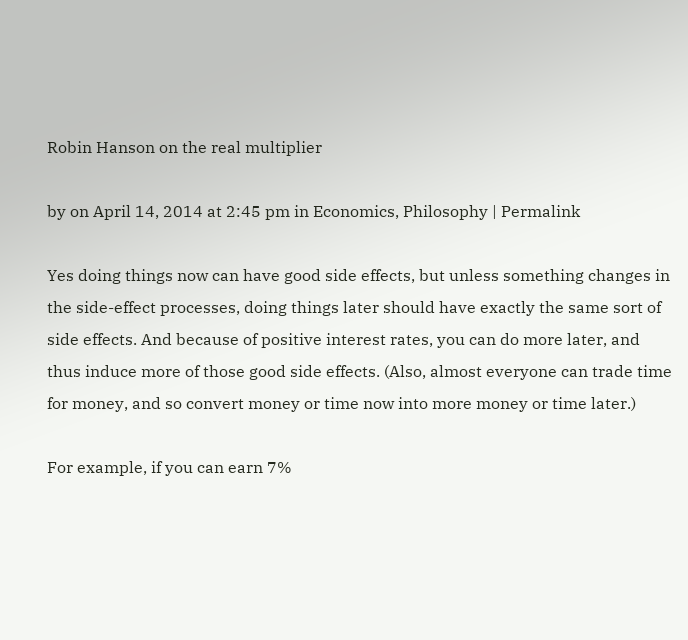Robin Hanson on the real multiplier

by on April 14, 2014 at 2:45 pm in Economics, Philosophy | Permalink

Yes doing things now can have good side effects, but unless something changes in the side-effect processes, doing things later should have exactly the same sort of side effects. And because of positive interest rates, you can do more later, and thus induce more of those good side effects. (Also, almost everyone can trade time for money, and so convert money or time now into more money or time later.)

For example, if you can earn 7%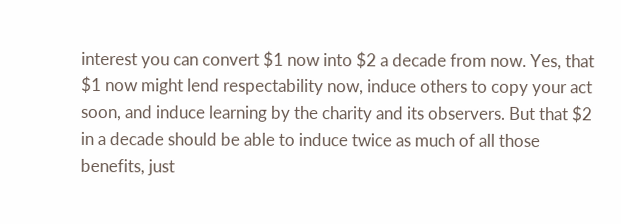interest you can convert $1 now into $2 a decade from now. Yes, that $1 now might lend respectability now, induce others to copy your act soon, and induce learning by the charity and its observers. But that $2 in a decade should be able to induce twice as much of all those benefits, just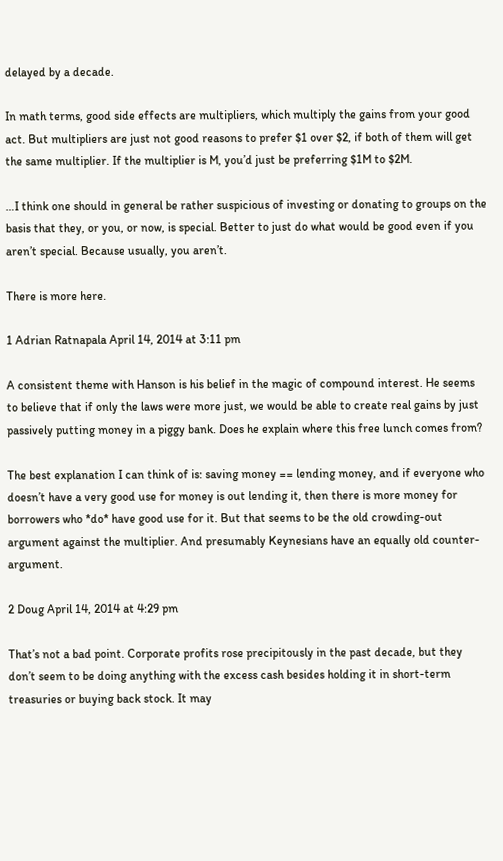delayed by a decade.

In math terms, good side effects are multipliers, which multiply the gains from your good act. But multipliers are just not good reasons to prefer $1 over $2, if both of them will get the same multiplier. If the multiplier is M, you’d just be preferring $1M to $2M.

…I think one should in general be rather suspicious of investing or donating to groups on the basis that they, or you, or now, is special. Better to just do what would be good even if you aren’t special. Because usually, you aren’t.

There is more here.

1 Adrian Ratnapala April 14, 2014 at 3:11 pm

A consistent theme with Hanson is his belief in the magic of compound interest. He seems to believe that if only the laws were more just, we would be able to create real gains by just passively putting money in a piggy bank. Does he explain where this free lunch comes from?

The best explanation I can think of is: saving money == lending money, and if everyone who doesn’t have a very good use for money is out lending it, then there is more money for borrowers who *do* have good use for it. But that seems to be the old crowding-out argument against the multiplier. And presumably Keynesians have an equally old counter-argument.

2 Doug April 14, 2014 at 4:29 pm

That’s not a bad point. Corporate profits rose precipitously in the past decade, but they don’t seem to be doing anything with the excess cash besides holding it in short-term treasuries or buying back stock. It may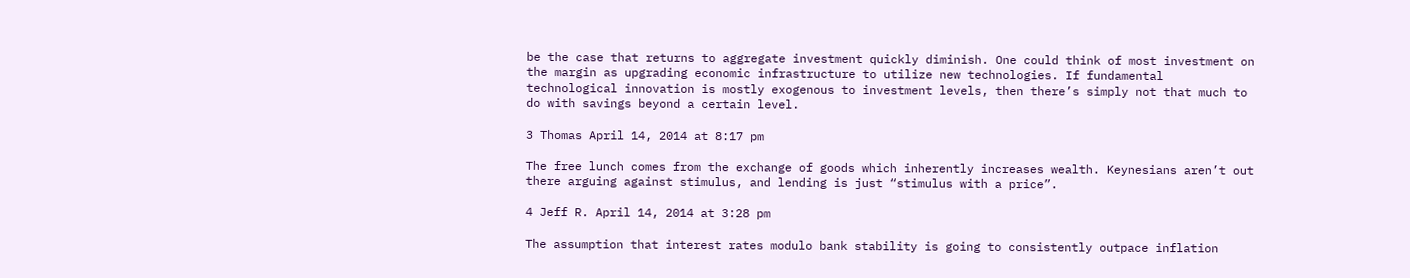be the case that returns to aggregate investment quickly diminish. One could think of most investment on the margin as upgrading economic infrastructure to utilize new technologies. If fundamental technological innovation is mostly exogenous to investment levels, then there’s simply not that much to do with savings beyond a certain level.

3 Thomas April 14, 2014 at 8:17 pm

The free lunch comes from the exchange of goods which inherently increases wealth. Keynesians aren’t out there arguing against stimulus, and lending is just “stimulus with a price”.

4 Jeff R. April 14, 2014 at 3:28 pm

The assumption that interest rates modulo bank stability is going to consistently outpace inflation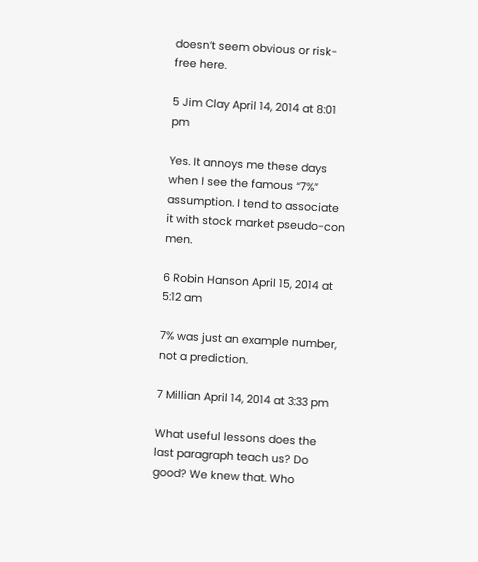doesn’t seem obvious or risk-free here.

5 Jim Clay April 14, 2014 at 8:01 pm

Yes. It annoys me these days when I see the famous “7%” assumption. I tend to associate it with stock market pseudo-con men.

6 Robin Hanson April 15, 2014 at 5:12 am

7% was just an example number, not a prediction.

7 Millian April 14, 2014 at 3:33 pm

What useful lessons does the last paragraph teach us? Do good? We knew that. Who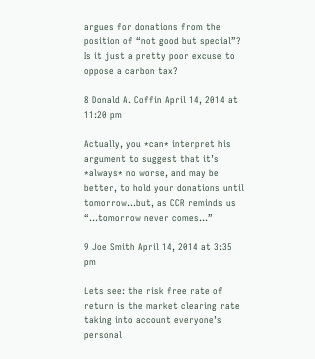argues for donations from the position of “not good but special”? Is it just a pretty poor excuse to oppose a carbon tax?

8 Donald A. Coffin April 14, 2014 at 11:20 pm

Actually, you *can* interpret his argument to suggest that it’s *always* no worse, and may be better, to hold your donations until tomorrow…but, as CCR reminds us “…tomorrow never comes…”

9 Joe Smith April 14, 2014 at 3:35 pm

Lets see: the risk free rate of return is the market clearing rate taking into account everyone’s personal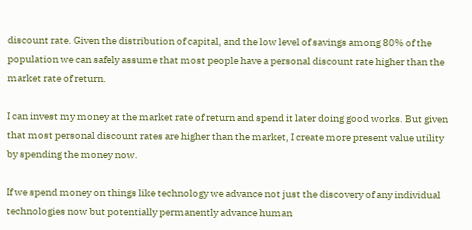discount rate. Given the distribution of capital, and the low level of savings among 80% of the population we can safely assume that most people have a personal discount rate higher than the market rate of return.

I can invest my money at the market rate of return and spend it later doing good works. But given that most personal discount rates are higher than the market, I create more present value utility by spending the money now.

If we spend money on things like technology we advance not just the discovery of any individual technologies now but potentially permanently advance human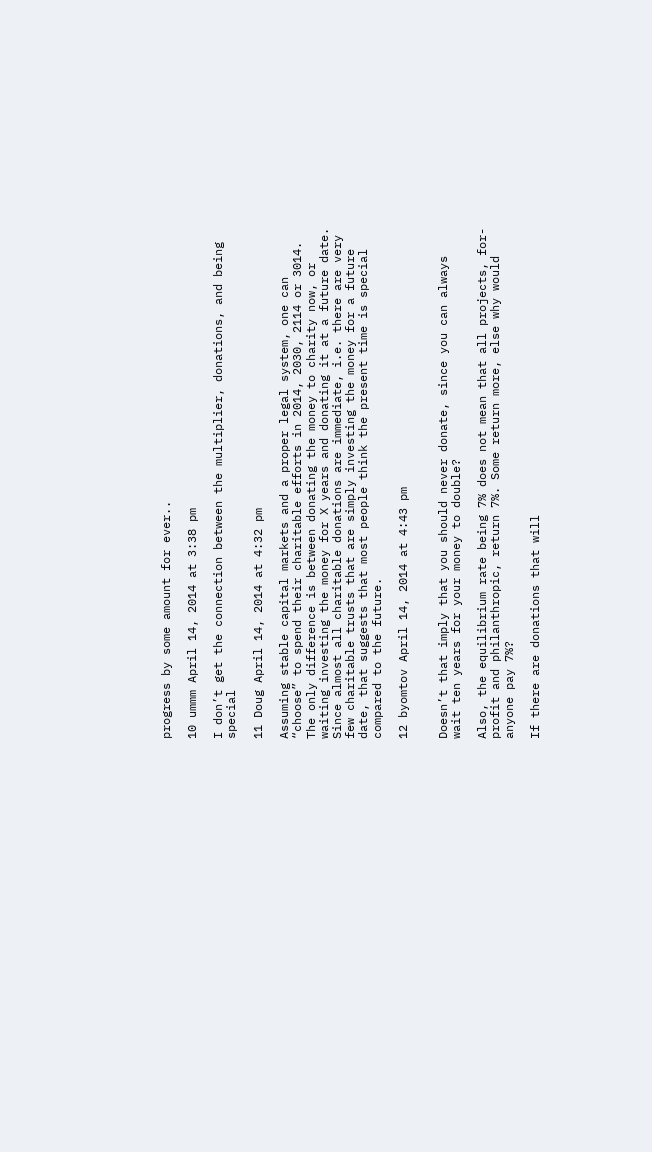progress by some amount for ever..

10 ummm April 14, 2014 at 3:38 pm

I don’t get the connection between the multiplier, donations, and being special

11 Doug April 14, 2014 at 4:32 pm

Assuming stable capital markets and a proper legal system, one can “choose” to spend their charitable efforts in 2014, 2030, 2114 or 3014. The only difference is between donating the money to charity now, or waiting investing the money for X years and donating it at a future date. Since almost all charitable donations are immediate, i.e. there are very few charitable trusts that are simply investing the money for a future date, that suggests that most people think the present time is special compared to the future.

12 byomtov April 14, 2014 at 4:43 pm


Doesn’t that imply that you should never donate, since you can always wait ten years for your money to double?

Also, the equilibrium rate being 7% does not mean that all projects, for-profit and philanthropic, return 7%. Some return more, else why would anyone pay 7%?

If there are donations that will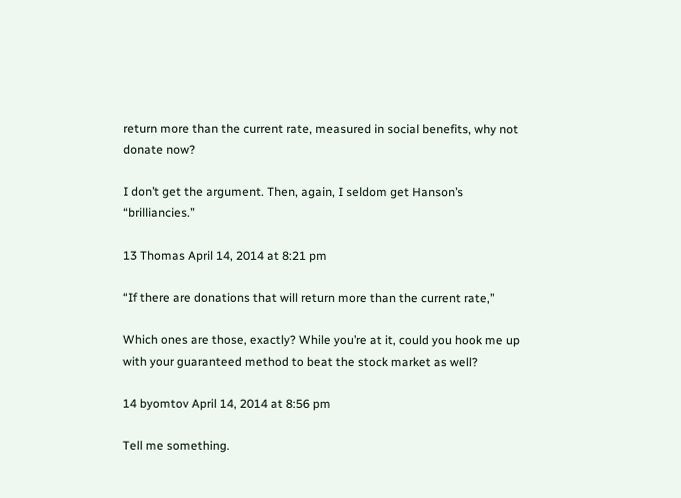return more than the current rate, measured in social benefits, why not donate now?

I don’t get the argument. Then, again, I seldom get Hanson’s “brilliancies.”

13 Thomas April 14, 2014 at 8:21 pm

“If there are donations that will return more than the current rate,”

Which ones are those, exactly? While you’re at it, could you hook me up with your guaranteed method to beat the stock market as well?

14 byomtov April 14, 2014 at 8:56 pm

Tell me something.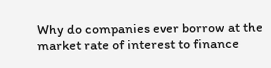Why do companies ever borrow at the market rate of interest to finance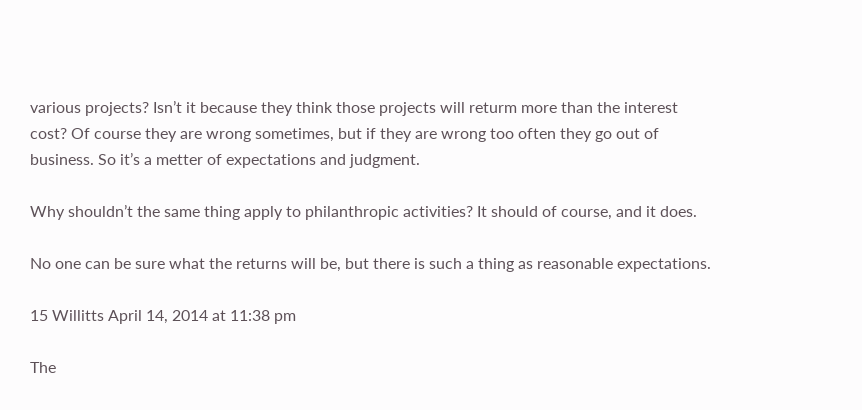various projects? Isn’t it because they think those projects will returm more than the interest cost? Of course they are wrong sometimes, but if they are wrong too often they go out of business. So it’s a metter of expectations and judgment.

Why shouldn’t the same thing apply to philanthropic activities? It should of course, and it does.

No one can be sure what the returns will be, but there is such a thing as reasonable expectations.

15 Willitts April 14, 2014 at 11:38 pm

The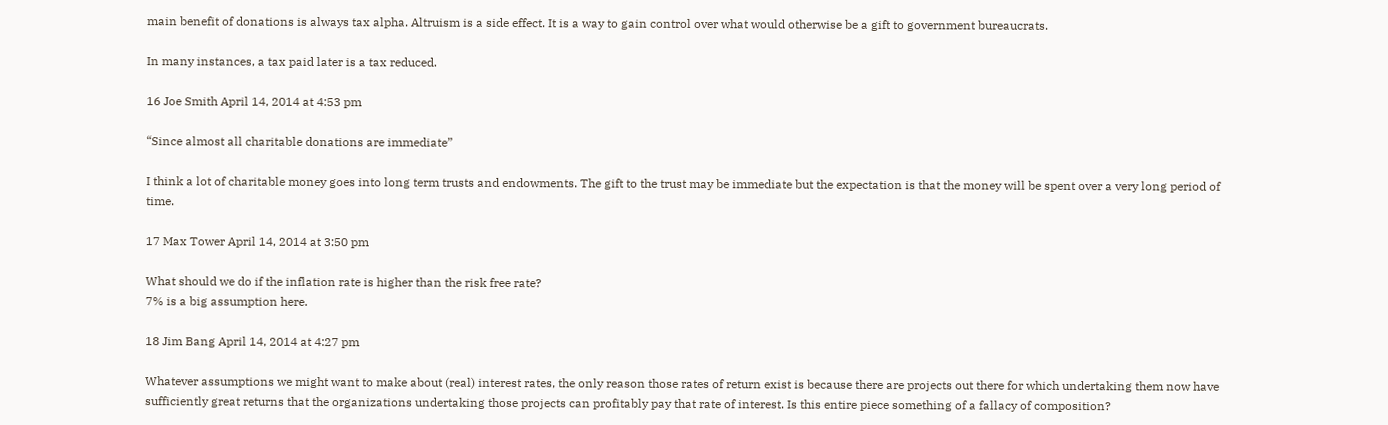main benefit of donations is always tax alpha. Altruism is a side effect. It is a way to gain control over what would otherwise be a gift to government bureaucrats.

In many instances, a tax paid later is a tax reduced.

16 Joe Smith April 14, 2014 at 4:53 pm

“Since almost all charitable donations are immediate”

I think a lot of charitable money goes into long term trusts and endowments. The gift to the trust may be immediate but the expectation is that the money will be spent over a very long period of time.

17 Max Tower April 14, 2014 at 3:50 pm

What should we do if the inflation rate is higher than the risk free rate?
7% is a big assumption here.

18 Jim Bang April 14, 2014 at 4:27 pm

Whatever assumptions we might want to make about (real) interest rates, the only reason those rates of return exist is because there are projects out there for which undertaking them now have sufficiently great returns that the organizations undertaking those projects can profitably pay that rate of interest. Is this entire piece something of a fallacy of composition?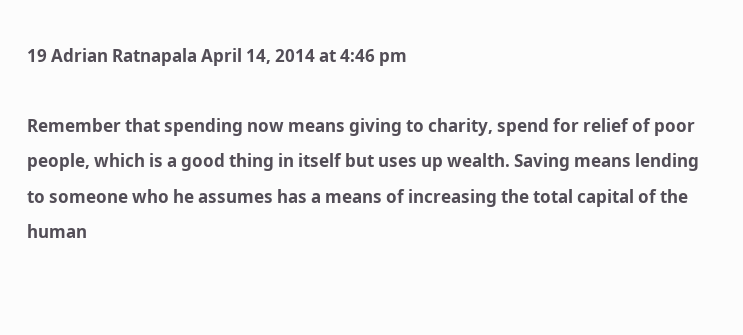19 Adrian Ratnapala April 14, 2014 at 4:46 pm

Remember that spending now means giving to charity, spend for relief of poor people, which is a good thing in itself but uses up wealth. Saving means lending to someone who he assumes has a means of increasing the total capital of the human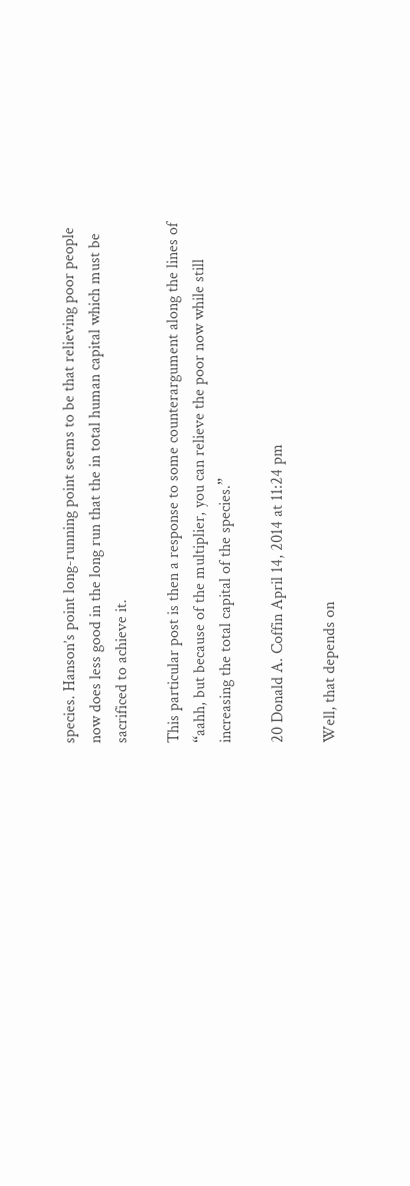species. Hanson’s point long-running point seems to be that relieving poor people now does less good in the long run that the in total human capital which must be sacrificed to achieve it.

This particular post is then a response to some counterargument along the lines of “aahh, but because of the multiplier, you can relieve the poor now while still increasing the total capital of the species.”

20 Donald A. Coffin April 14, 2014 at 11:24 pm

Well, that depends on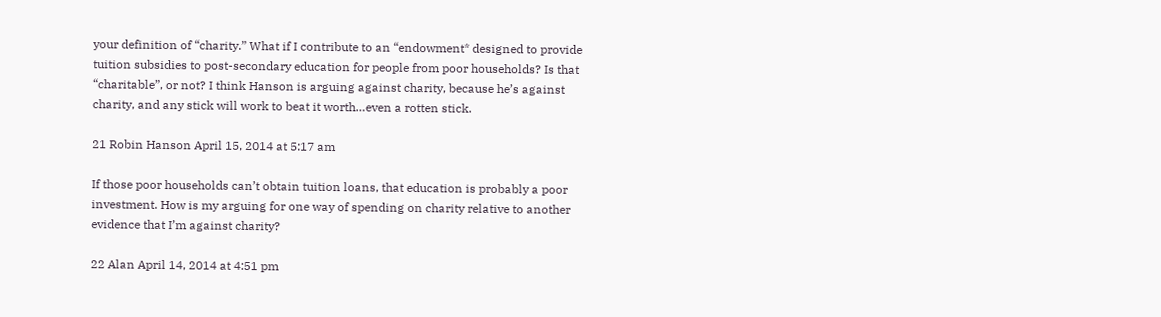your definition of “charity.” What if I contribute to an “endowment* designed to provide tuition subsidies to post-secondary education for people from poor households? Is that “charitable”, or not? I think Hanson is arguing against charity, because he’s against charity, and any stick will work to beat it worth…even a rotten stick.

21 Robin Hanson April 15, 2014 at 5:17 am

If those poor households can’t obtain tuition loans, that education is probably a poor investment. How is my arguing for one way of spending on charity relative to another evidence that I’m against charity?

22 Alan April 14, 2014 at 4:51 pm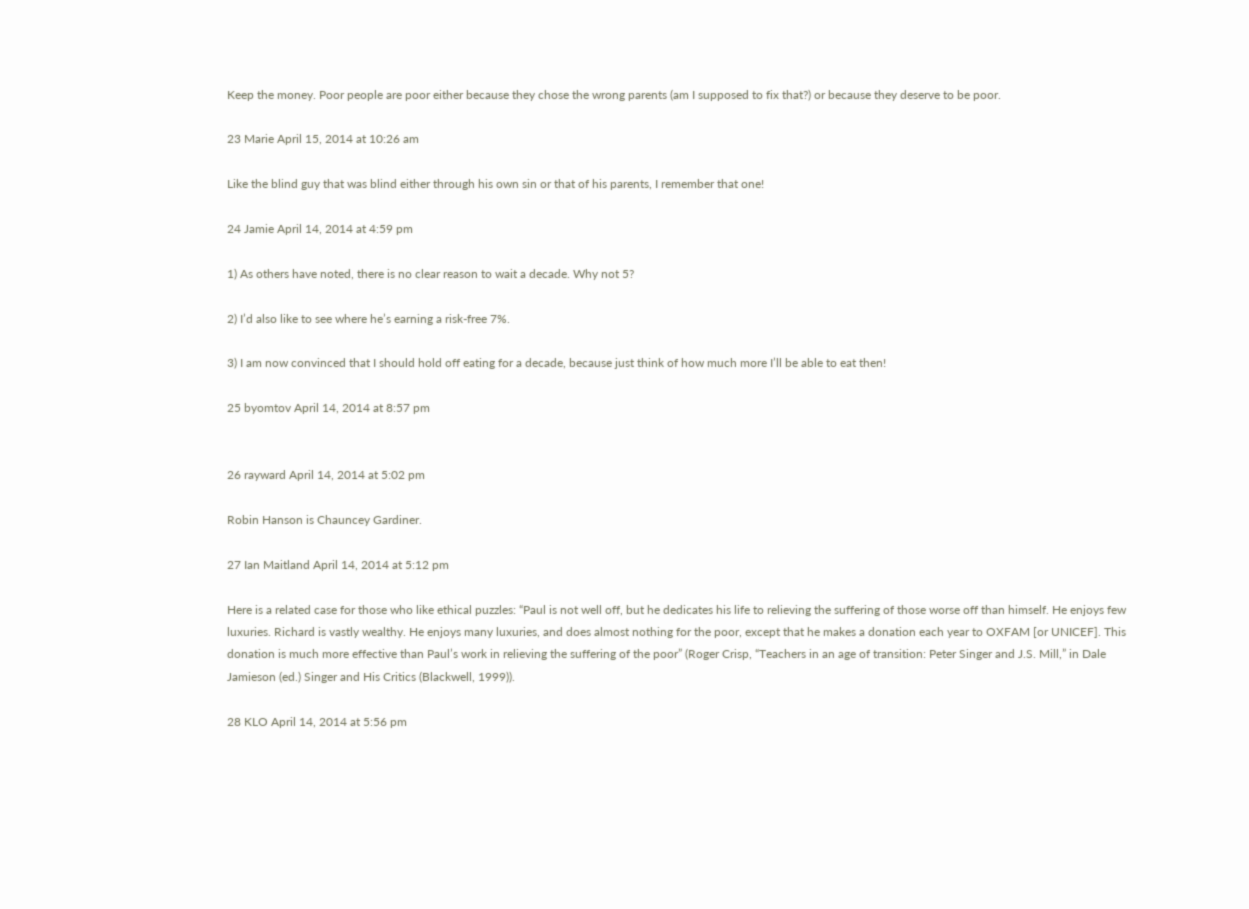Keep the money. Poor people are poor either because they chose the wrong parents (am I supposed to fix that?) or because they deserve to be poor.

23 Marie April 15, 2014 at 10:26 am

Like the blind guy that was blind either through his own sin or that of his parents, I remember that one!

24 Jamie April 14, 2014 at 4:59 pm

1) As others have noted, there is no clear reason to wait a decade. Why not 5?

2) I’d also like to see where he’s earning a risk-free 7%.

3) I am now convinced that I should hold off eating for a decade, because just think of how much more I’ll be able to eat then!

25 byomtov April 14, 2014 at 8:57 pm


26 rayward April 14, 2014 at 5:02 pm

Robin Hanson is Chauncey Gardiner.

27 Ian Maitland April 14, 2014 at 5:12 pm

Here is a related case for those who like ethical puzzles: “Paul is not well off, but he dedicates his life to relieving the suffering of those worse off than himself. He enjoys few luxuries. Richard is vastly wealthy. He enjoys many luxuries, and does almost nothing for the poor, except that he makes a donation each year to OXFAM [or UNICEF]. This donation is much more effective than Paul’s work in relieving the suffering of the poor” (Roger Crisp, “Teachers in an age of transition: Peter Singer and J.S. Mill,” in Dale Jamieson (ed.) Singer and His Critics (Blackwell, 1999)).

28 KLO April 14, 2014 at 5:56 pm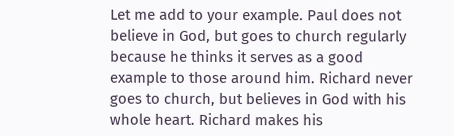Let me add to your example. Paul does not believe in God, but goes to church regularly because he thinks it serves as a good example to those around him. Richard never goes to church, but believes in God with his whole heart. Richard makes his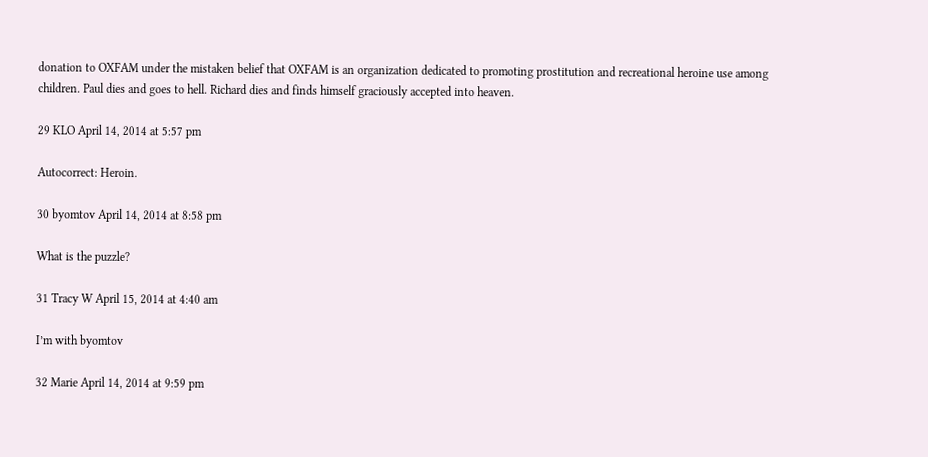donation to OXFAM under the mistaken belief that OXFAM is an organization dedicated to promoting prostitution and recreational heroine use among children. Paul dies and goes to hell. Richard dies and finds himself graciously accepted into heaven.

29 KLO April 14, 2014 at 5:57 pm

Autocorrect: Heroin.

30 byomtov April 14, 2014 at 8:58 pm

What is the puzzle?

31 Tracy W April 15, 2014 at 4:40 am

I’m with byomtov

32 Marie April 14, 2014 at 9:59 pm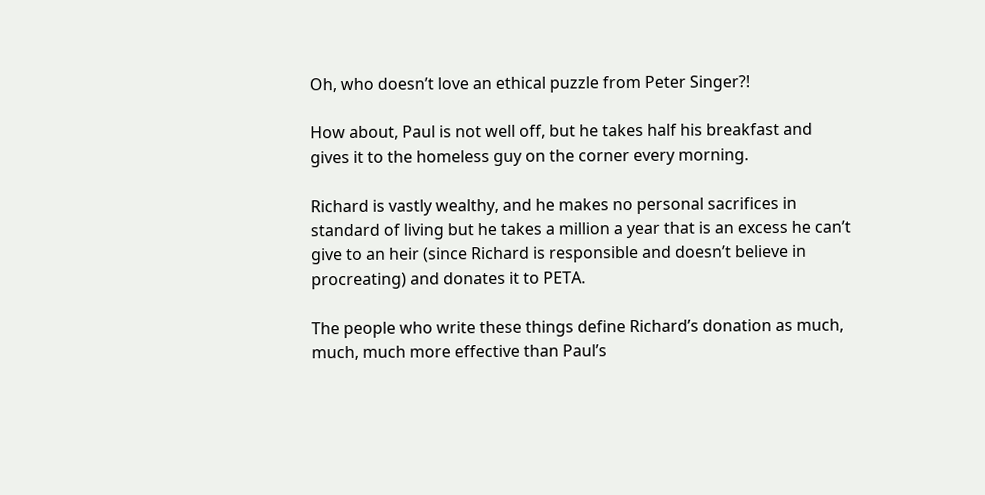Oh, who doesn’t love an ethical puzzle from Peter Singer?!

How about, Paul is not well off, but he takes half his breakfast and gives it to the homeless guy on the corner every morning.

Richard is vastly wealthy, and he makes no personal sacrifices in standard of living but he takes a million a year that is an excess he can’t give to an heir (since Richard is responsible and doesn’t believe in procreating) and donates it to PETA.

The people who write these things define Richard’s donation as much, much, much more effective than Paul’s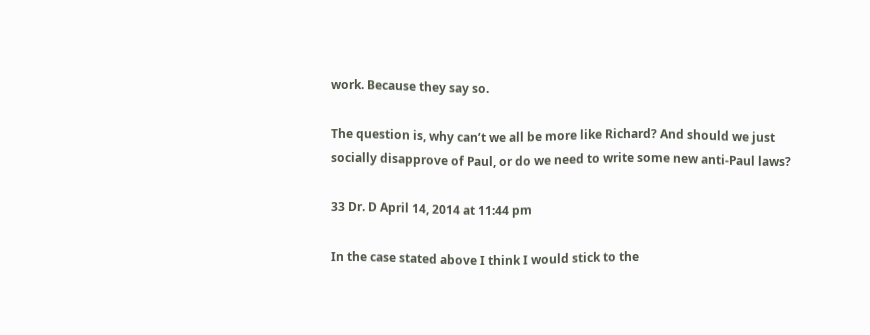work. Because they say so.

The question is, why can’t we all be more like Richard? And should we just socially disapprove of Paul, or do we need to write some new anti-Paul laws?

33 Dr. D April 14, 2014 at 11:44 pm

In the case stated above I think I would stick to the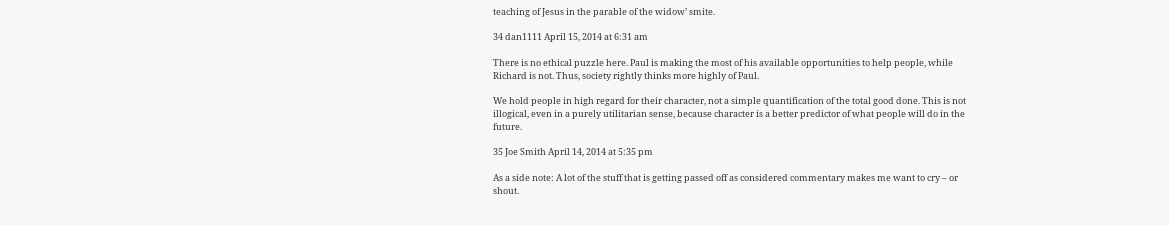teaching of Jesus in the parable of the widow’ smite.

34 dan1111 April 15, 2014 at 6:31 am

There is no ethical puzzle here. Paul is making the most of his available opportunities to help people, while Richard is not. Thus, society rightly thinks more highly of Paul.

We hold people in high regard for their character, not a simple quantification of the total good done. This is not illogical, even in a purely utilitarian sense, because character is a better predictor of what people will do in the future.

35 Joe Smith April 14, 2014 at 5:35 pm

As a side note: A lot of the stuff that is getting passed off as considered commentary makes me want to cry – or shout.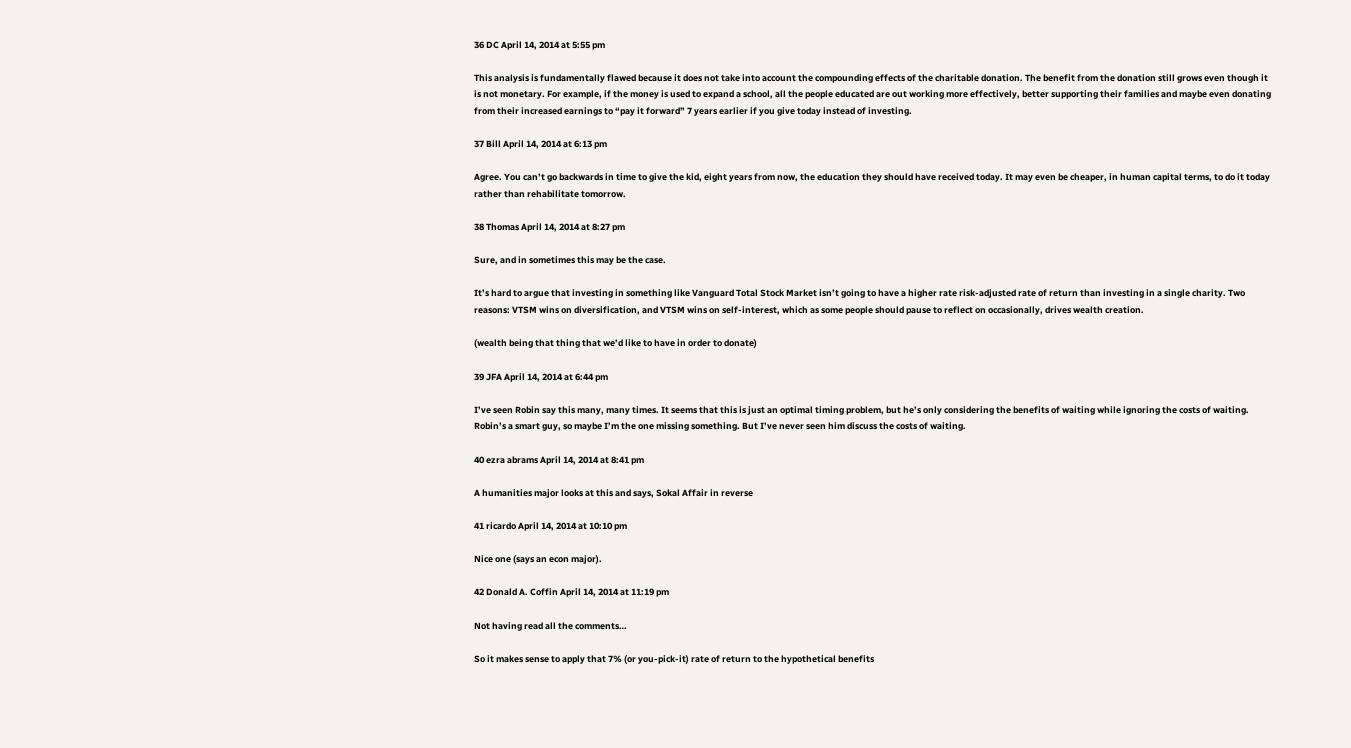36 DC April 14, 2014 at 5:55 pm

This analysis is fundamentally flawed because it does not take into account the compounding effects of the charitable donation. The benefit from the donation still grows even though it is not monetary. For example, if the money is used to expand a school, all the people educated are out working more effectively, better supporting their families and maybe even donating from their increased earnings to “pay it forward” 7 years earlier if you give today instead of investing.

37 Bill April 14, 2014 at 6:13 pm

Agree. You can’t go backwards in time to give the kid, eight years from now, the education they should have received today. It may even be cheaper, in human capital terms, to do it today rather than rehabilitate tomorrow.

38 Thomas April 14, 2014 at 8:27 pm

Sure, and in sometimes this may be the case.

It’s hard to argue that investing in something like Vanguard Total Stock Market isn’t going to have a higher rate risk-adjusted rate of return than investing in a single charity. Two reasons: VTSM wins on diversification, and VTSM wins on self-interest, which as some people should pause to reflect on occasionally, drives wealth creation.

(wealth being that thing that we’d like to have in order to donate)

39 JFA April 14, 2014 at 6:44 pm

I’ve seen Robin say this many, many times. It seems that this is just an optimal timing problem, but he’s only considering the benefits of waiting while ignoring the costs of waiting. Robin’s a smart guy, so maybe I’m the one missing something. But I’ve never seen him discuss the costs of waiting.

40 ezra abrams April 14, 2014 at 8:41 pm

A humanities major looks at this and says, Sokal Affair in reverse

41 ricardo April 14, 2014 at 10:10 pm

Nice one (says an econ major).

42 Donald A. Coffin April 14, 2014 at 11:19 pm

Not having read all the comments…

So it makes sense to apply that 7% (or you-pick-it) rate of return to the hypothetical benefits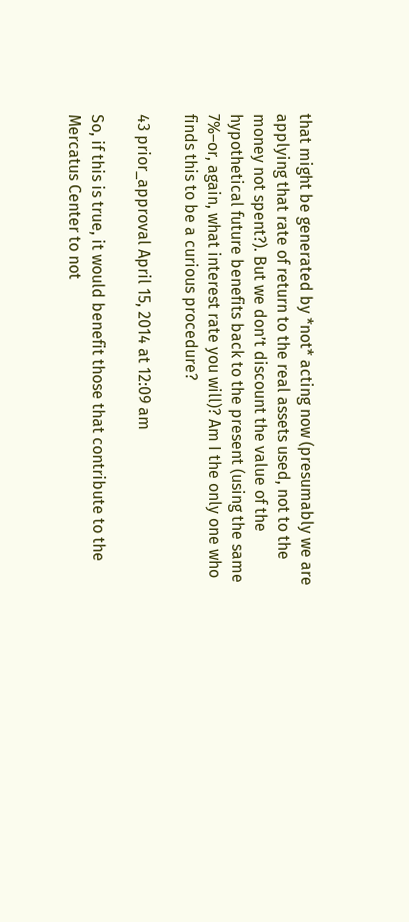that might be generated by *not* acting now (presumably we are applying that rate of return to the real assets used, not to the money not spent?). But we don’t discount the value of the hypothetical future benefits back to the present (using the same 7%–or, again, what interest rate you will)? Am I the only one who finds this to be a curious procedure?

43 prior_approval April 15, 2014 at 12:09 am

So, if this is true, it would benefit those that contribute to the Mercatus Center to not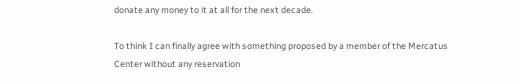donate any money to it at all for the next decade.

To think I can finally agree with something proposed by a member of the Mercatus Center without any reservation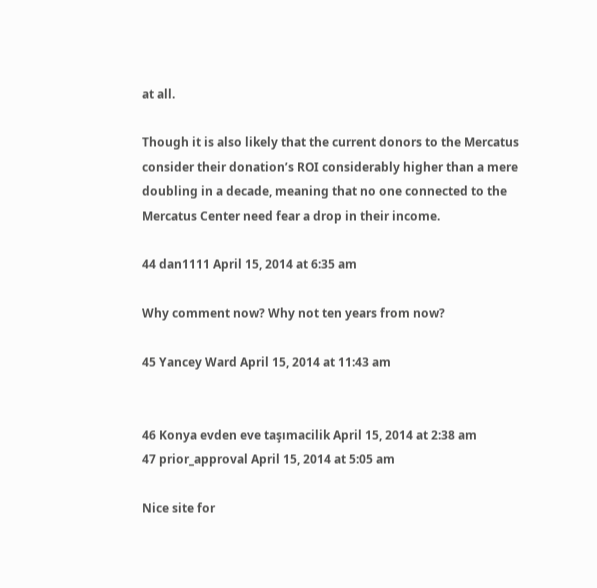at all.

Though it is also likely that the current donors to the Mercatus consider their donation’s ROI considerably higher than a mere doubling in a decade, meaning that no one connected to the Mercatus Center need fear a drop in their income.

44 dan1111 April 15, 2014 at 6:35 am

Why comment now? Why not ten years from now?

45 Yancey Ward April 15, 2014 at 11:43 am


46 Konya evden eve taşımacilik April 15, 2014 at 2:38 am
47 prior_approval April 15, 2014 at 5:05 am

Nice site for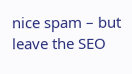nice spam – but leave the SEO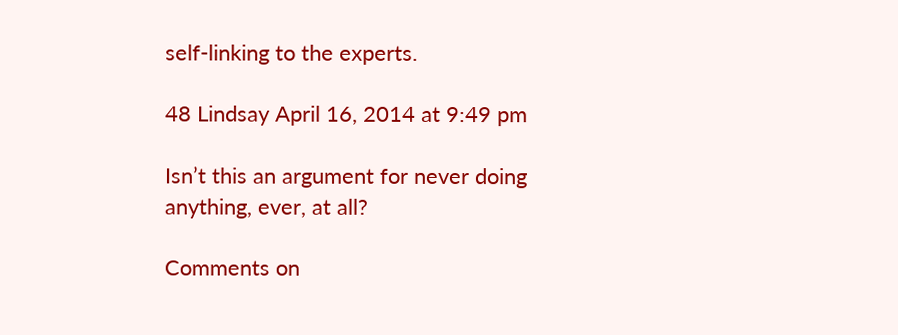self-linking to the experts.

48 Lindsay April 16, 2014 at 9:49 pm

Isn’t this an argument for never doing anything, ever, at all?

Comments on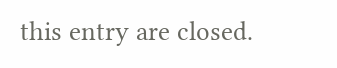this entry are closed.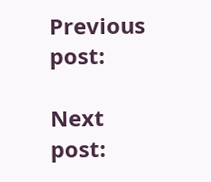Previous post:

Next post: